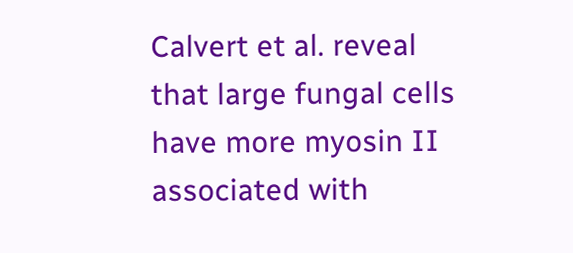Calvert et al. reveal that large fungal cells have more myosin II associated with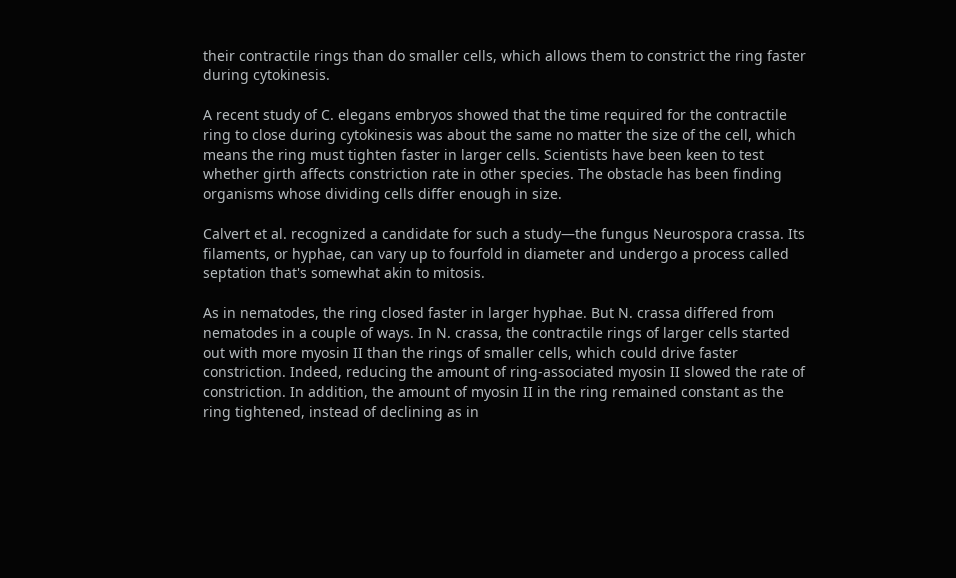their contractile rings than do smaller cells, which allows them to constrict the ring faster during cytokinesis.

A recent study of C. elegans embryos showed that the time required for the contractile ring to close during cytokinesis was about the same no matter the size of the cell, which means the ring must tighten faster in larger cells. Scientists have been keen to test whether girth affects constriction rate in other species. The obstacle has been finding organisms whose dividing cells differ enough in size.

Calvert et al. recognized a candidate for such a study—the fungus Neurospora crassa. Its filaments, or hyphae, can vary up to fourfold in diameter and undergo a process called septation that's somewhat akin to mitosis.

As in nematodes, the ring closed faster in larger hyphae. But N. crassa differed from nematodes in a couple of ways. In N. crassa, the contractile rings of larger cells started out with more myosin II than the rings of smaller cells, which could drive faster constriction. Indeed, reducing the amount of ring-associated myosin II slowed the rate of constriction. In addition, the amount of myosin II in the ring remained constant as the ring tightened, instead of declining as in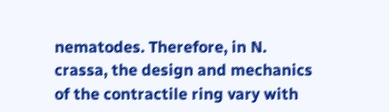nematodes. Therefore, in N. crassa, the design and mechanics of the contractile ring vary with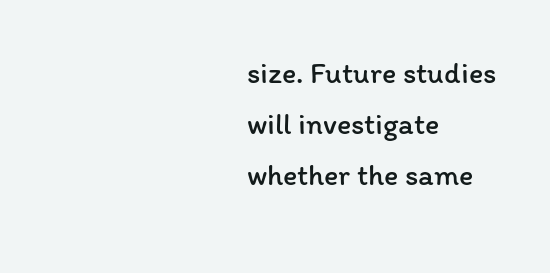size. Future studies will investigate whether the same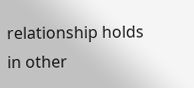relationship holds in other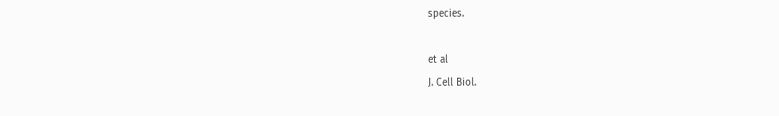species.

et al
J. Cell Biol.